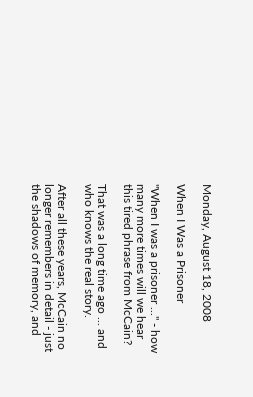Monday, August 18, 2008

When I Was a Prisoner

"When I was a prisoner ..." - how many more times will we hear this tired phrase from McCain?

That was a long time ago ... and who knows the real story.

After all these years, McCain no longer remembers in detail - just the shadows of memory, and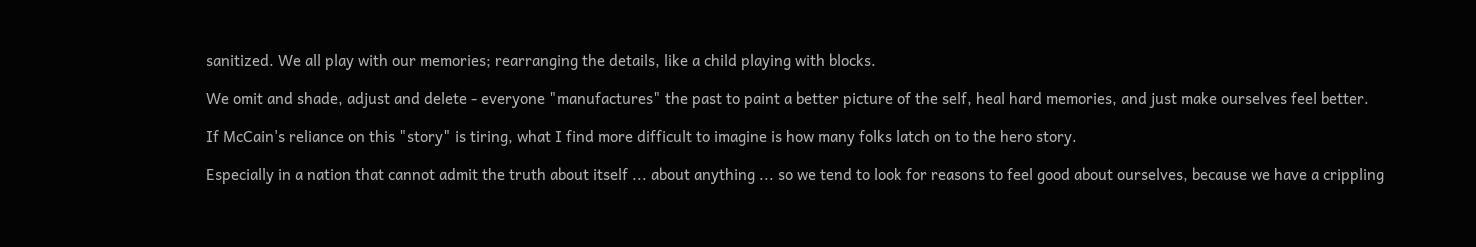sanitized. We all play with our memories; rearranging the details, like a child playing with blocks.

We omit and shade, adjust and delete - everyone "manufactures" the past to paint a better picture of the self, heal hard memories, and just make ourselves feel better.

If McCain's reliance on this "story" is tiring, what I find more difficult to imagine is how many folks latch on to the hero story.

Especially in a nation that cannot admit the truth about itself ... about anything ... so we tend to look for reasons to feel good about ourselves, because we have a crippling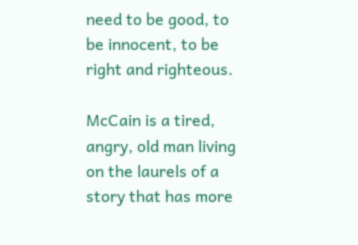need to be good, to be innocent, to be right and righteous.

McCain is a tired, angry, old man living on the laurels of a story that has more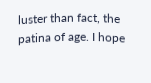luster than fact, the patina of age. I hope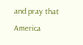and pray that America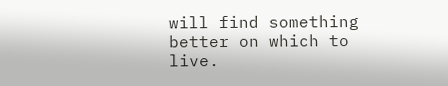will find something better on which to live.